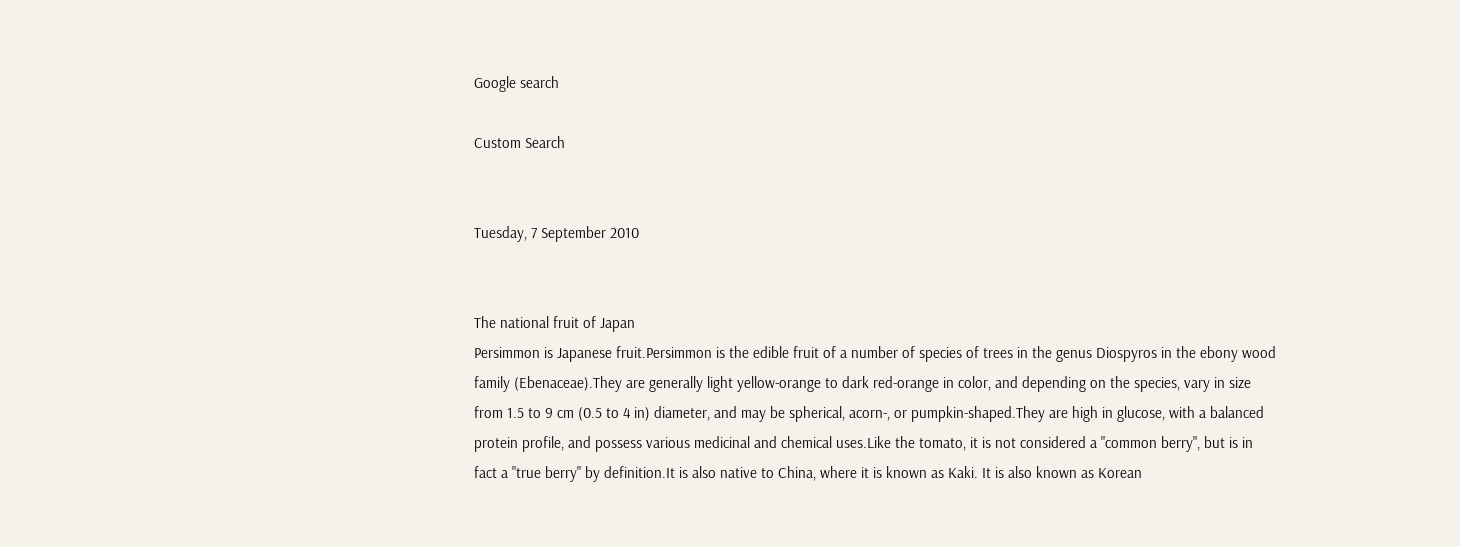Google search

Custom Search


Tuesday, 7 September 2010


The national fruit of Japan
Persimmon is Japanese fruit.Persimmon is the edible fruit of a number of species of trees in the genus Diospyros in the ebony wood family (Ebenaceae).They are generally light yellow-orange to dark red-orange in color, and depending on the species, vary in size from 1.5 to 9 cm (0.5 to 4 in) diameter, and may be spherical, acorn-, or pumpkin-shaped.They are high in glucose, with a balanced protein profile, and possess various medicinal and chemical uses.Like the tomato, it is not considered a "common berry", but is in fact a "true berry" by definition.It is also native to China, where it is known as Kaki. It is also known as Korean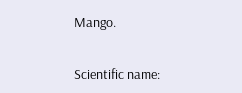Mango.


Scientific name: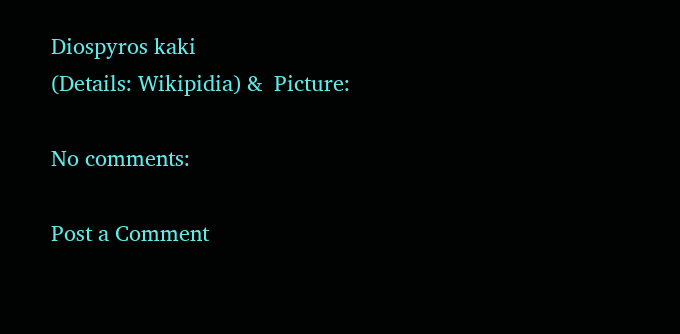Diospyros kaki
(Details: Wikipidia) &  Picture:

No comments:

Post a Comment